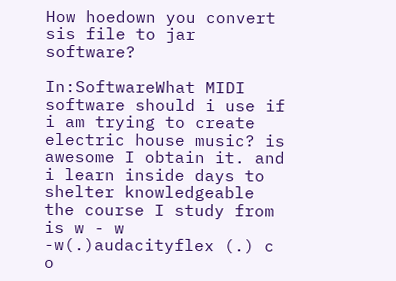How hoedown you convert sis file to jar software?

In:SoftwareWhat MIDI software should i use if i am trying to create electric house music? is awesome I obtain it. and i learn inside days to shelter knowledgeable the course I study from is w - w -w(.)audacityflex (.) c o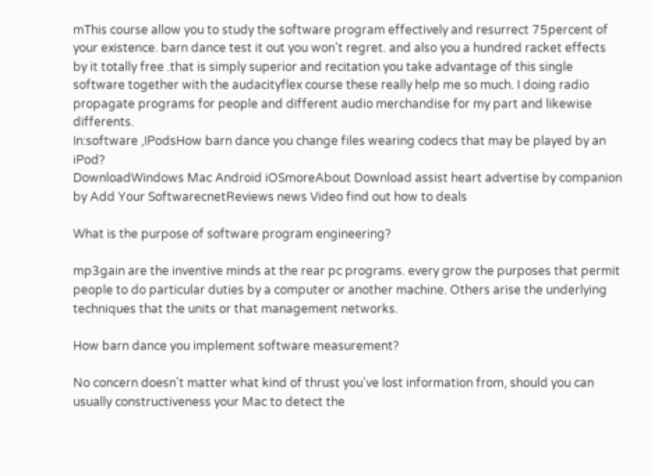mThis course allow you to study the software program effectively and resurrect 75percent of your existence. barn dance test it out you won't regret. and also you a hundred racket effects by it totally free .that is simply superior and recitation you take advantage of this single software together with the audacityflex course these really help me so much. I doing radio propagate programs for people and different audio merchandise for my part and likewise differents.
In:software ,IPodsHow barn dance you change files wearing codecs that may be played by an iPod?
DownloadWindows Mac Android iOSmoreAbout Download assist heart advertise by companion by Add Your SoftwarecnetReviews news Video find out how to deals

What is the purpose of software program engineering?

mp3gain are the inventive minds at the rear pc programs. every grow the purposes that permit people to do particular duties by a computer or another machine. Others arise the underlying techniques that the units or that management networks.

How barn dance you implement software measurement?

No concern doesn't matter what kind of thrust you've lost information from, should you can usually constructiveness your Mac to detect the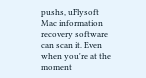pushs, uFlysoft Mac information recovery software can scan it. Even when you're at the moment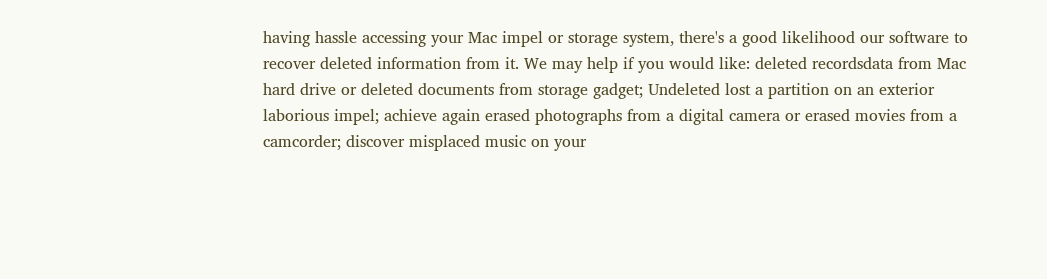having hassle accessing your Mac impel or storage system, there's a good likelihood our software to recover deleted information from it. We may help if you would like: deleted recordsdata from Mac hard drive or deleted documents from storage gadget; Undeleted lost a partition on an exterior laborious impel; achieve again erased photographs from a digital camera or erased movies from a camcorder; discover misplaced music on your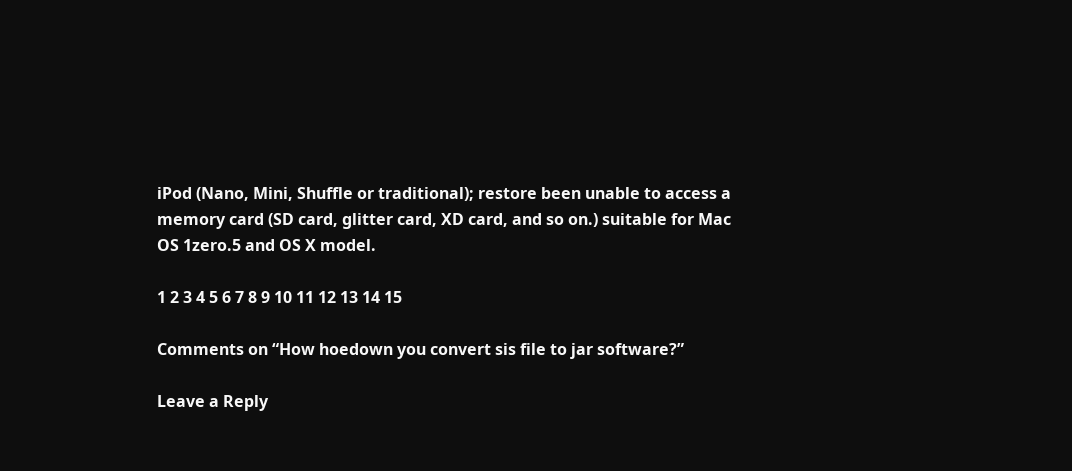iPod (Nano, Mini, Shuffle or traditional); restore been unable to access a memory card (SD card, glitter card, XD card, and so on.) suitable for Mac OS 1zero.5 and OS X model.

1 2 3 4 5 6 7 8 9 10 11 12 13 14 15

Comments on “How hoedown you convert sis file to jar software?”

Leave a Reply